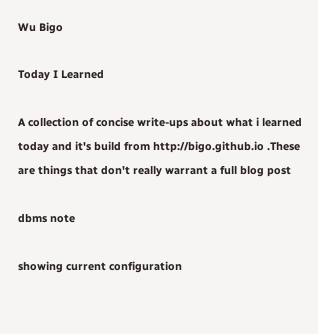Wu Bigo

Today I Learned

A collection of concise write-ups about what i learned today and it's build from http://bigo.github.io .These are things that don't really warrant a full blog post

dbms note

showing current configuration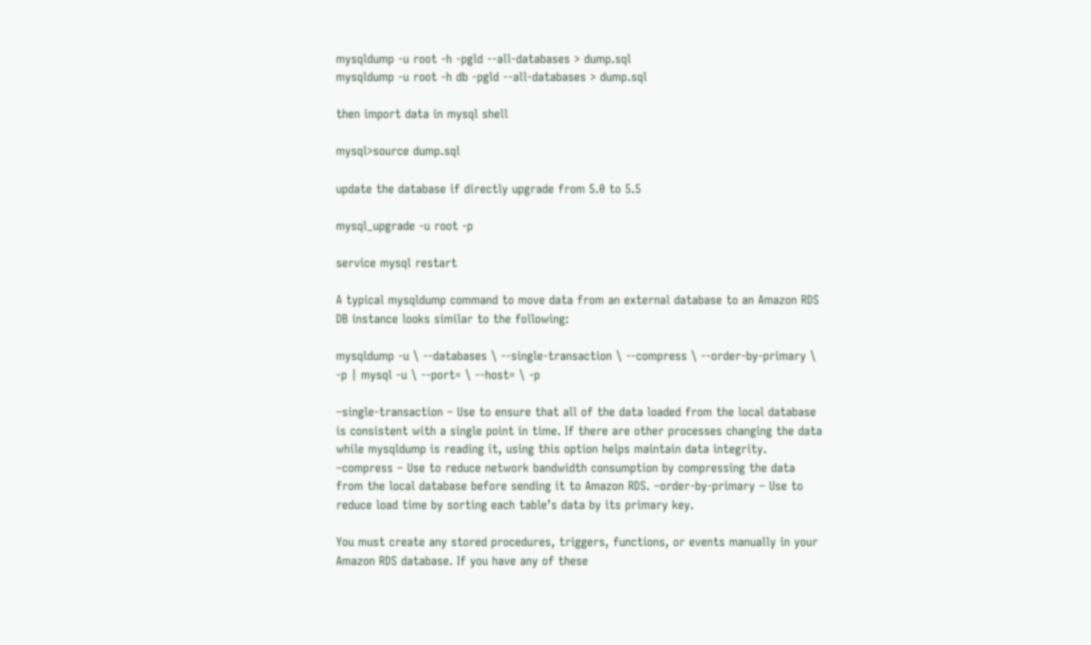mysqldump -u root -h -pgld --all-databases > dump.sql
mysqldump -u root -h db -pgld --all-databases > dump.sql

then import data in mysql shell

mysql>source dump.sql

update the database if directly upgrade from 5.0 to 5.5

mysql_upgrade -u root -p

service mysql restart

A typical mysqldump command to move data from an external database to an Amazon RDS DB instance looks similar to the following:

mysqldump -u \ --databases \ --single-transaction \ --compress \ --order-by-primary \ -p | mysql -u \ --port= \ --host= \ -p

–single-transaction – Use to ensure that all of the data loaded from the local database is consistent with a single point in time. If there are other processes changing the data while mysqldump is reading it, using this option helps maintain data integrity. –compress – Use to reduce network bandwidth consumption by compressing the data from the local database before sending it to Amazon RDS. –order-by-primary – Use to reduce load time by sorting each table’s data by its primary key.

You must create any stored procedures, triggers, functions, or events manually in your Amazon RDS database. If you have any of these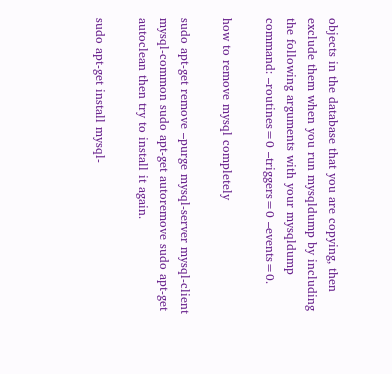objects in the database that you are copying, then exclude them when you run mysqldump by including the following arguments with your mysqldump command: –routines=0 –triggers=0 –events=0.

how to remove mysql completely

sudo apt-get remove –purge mysql-server mysql-client mysql-common sudo apt-get autoremove sudo apt-get autoclean then try to install it again.

sudo apt-get install mysql-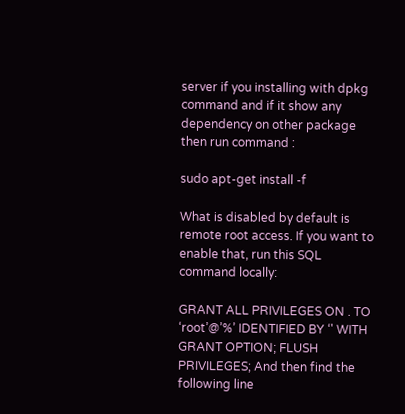server if you installing with dpkg command and if it show any dependency on other package then run command :

sudo apt-get install -f

What is disabled by default is remote root access. If you want to enable that, run this SQL command locally:

GRANT ALL PRIVILEGES ON . TO ‘root’@’%’ IDENTIFIED BY ‘' WITH GRANT OPTION; FLUSH PRIVILEGES; And then find the following line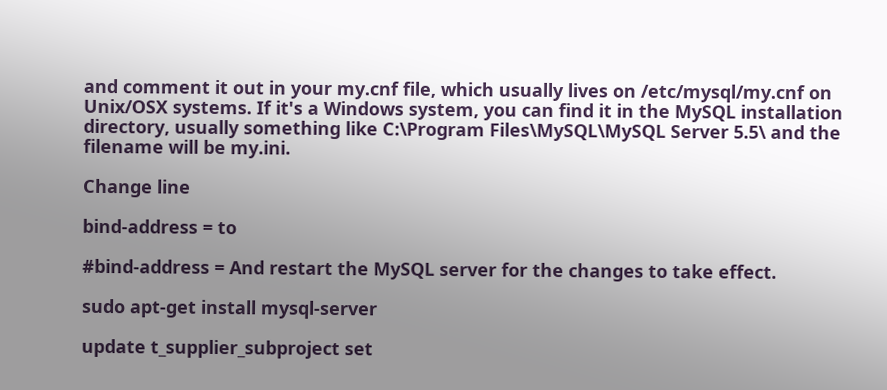and comment it out in your my.cnf file, which usually lives on /etc/mysql/my.cnf on Unix/OSX systems. If it's a Windows system, you can find it in the MySQL installation directory, usually something like C:\Program Files\MySQL\MySQL Server 5.5\ and the filename will be my.ini.

Change line

bind-address = to

#bind-address = And restart the MySQL server for the changes to take effect.

sudo apt-get install mysql-server

update t_supplier_subproject set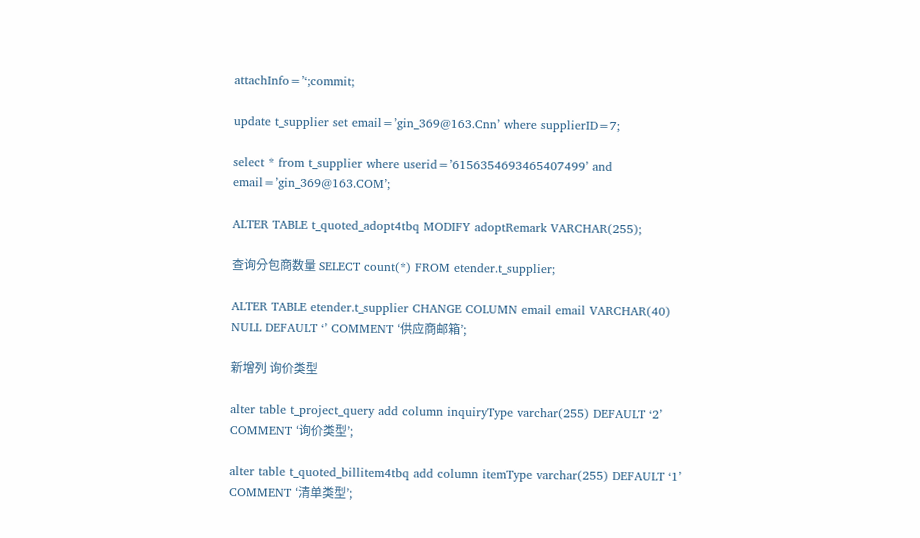attachInfo=’‘;commit;

update t_supplier set email=’gin_369@163.Cnn’ where supplierID=7;

select * from t_supplier where userid=’6156354693465407499’ and email=’gin_369@163.COM’;

ALTER TABLE t_quoted_adopt4tbq MODIFY adoptRemark VARCHAR(255);

查询分包商数量 SELECT count(*) FROM etender.t_supplier;

ALTER TABLE etender.t_supplier CHANGE COLUMN email email VARCHAR(40) NULL DEFAULT ‘’ COMMENT ‘供应商邮箱’;

新增列 询价类型

alter table t_project_query add column inquiryType varchar(255) DEFAULT ‘2’ COMMENT ‘询价类型’;

alter table t_quoted_billitem4tbq add column itemType varchar(255) DEFAULT ‘1’ COMMENT ‘清单类型’;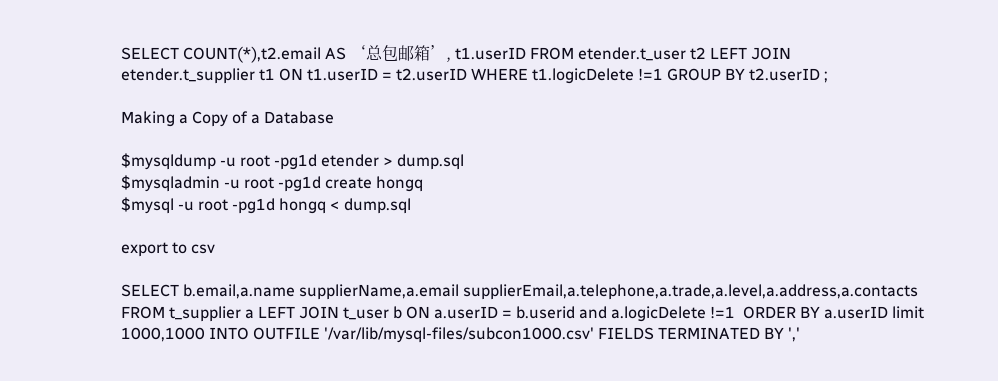SELECT COUNT(*),t2.email AS ‘总包邮箱’, t1.userID FROM etender.t_user t2 LEFT JOIN etender.t_supplier t1 ON t1.userID = t2.userID WHERE t1.logicDelete !=1 GROUP BY t2.userID ;

Making a Copy of a Database

$mysqldump -u root -pg1d etender > dump.sql
$mysqladmin -u root -pg1d create hongq
$mysql -u root -pg1d hongq < dump.sql

export to csv

SELECT b.email,a.name supplierName,a.email supplierEmail,a.telephone,a.trade,a.level,a.address,a.contacts FROM t_supplier a LEFT JOIN t_user b ON a.userID = b.userid and a.logicDelete !=1  ORDER BY a.userID limit 1000,1000 INTO OUTFILE '/var/lib/mysql-files/subcon1000.csv' FIELDS TERMINATED BY ','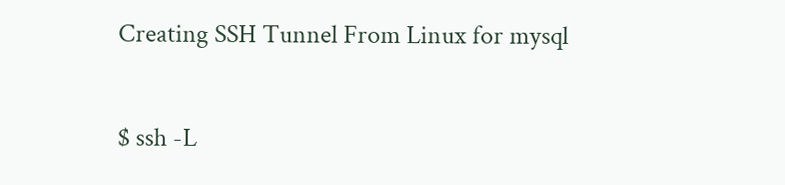Creating SSH Tunnel From Linux for mysql

$ ssh -L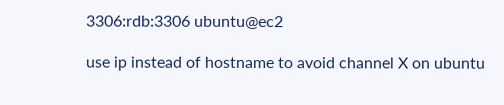3306:rdb:3306 ubuntu@ec2

use ip instead of hostname to avoid channel X on ubuntu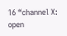16 “channel X: open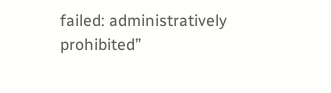failed: administratively prohibited”